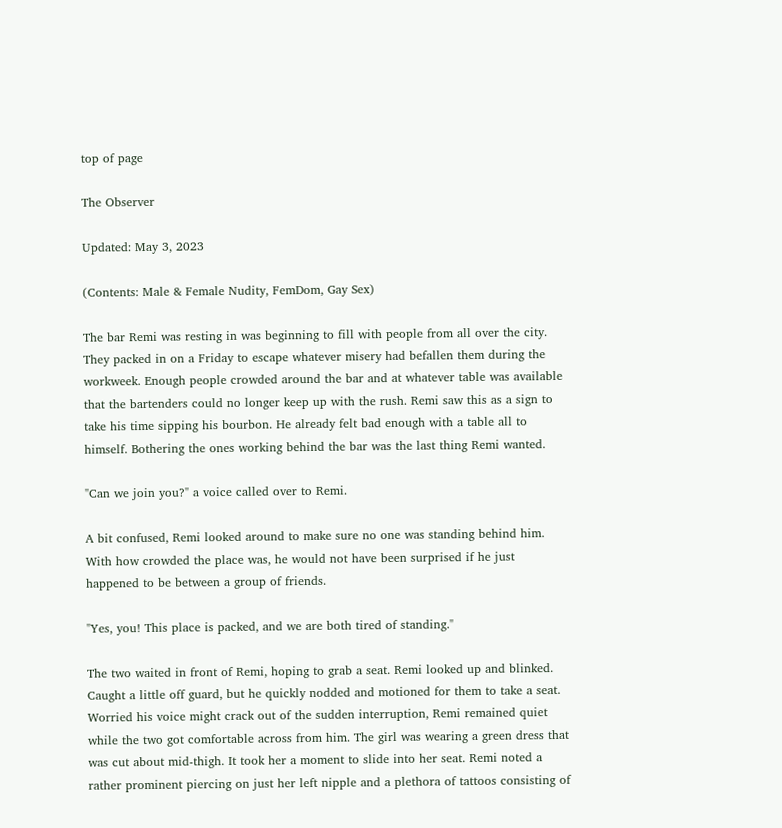top of page

The Observer

Updated: May 3, 2023

(Contents: Male & Female Nudity, FemDom, Gay Sex)

The bar Remi was resting in was beginning to fill with people from all over the city. They packed in on a Friday to escape whatever misery had befallen them during the workweek. Enough people crowded around the bar and at whatever table was available that the bartenders could no longer keep up with the rush. Remi saw this as a sign to take his time sipping his bourbon. He already felt bad enough with a table all to himself. Bothering the ones working behind the bar was the last thing Remi wanted.

"Can we join you?" a voice called over to Remi.

A bit confused, Remi looked around to make sure no one was standing behind him. With how crowded the place was, he would not have been surprised if he just happened to be between a group of friends.

"Yes, you! This place is packed, and we are both tired of standing."

The two waited in front of Remi, hoping to grab a seat. Remi looked up and blinked. Caught a little off guard, but he quickly nodded and motioned for them to take a seat. Worried his voice might crack out of the sudden interruption, Remi remained quiet while the two got comfortable across from him. The girl was wearing a green dress that was cut about mid-thigh. It took her a moment to slide into her seat. Remi noted a rather prominent piercing on just her left nipple and a plethora of tattoos consisting of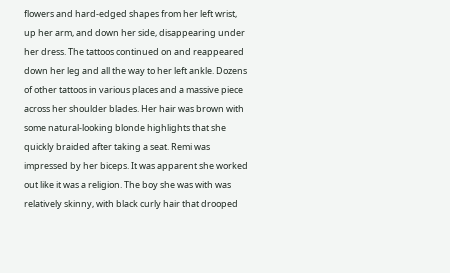flowers and hard-edged shapes from her left wrist, up her arm, and down her side, disappearing under her dress. The tattoos continued on and reappeared down her leg and all the way to her left ankle. Dozens of other tattoos in various places and a massive piece across her shoulder blades. Her hair was brown with some natural-looking blonde highlights that she quickly braided after taking a seat. Remi was impressed by her biceps. It was apparent she worked out like it was a religion. The boy she was with was relatively skinny, with black curly hair that drooped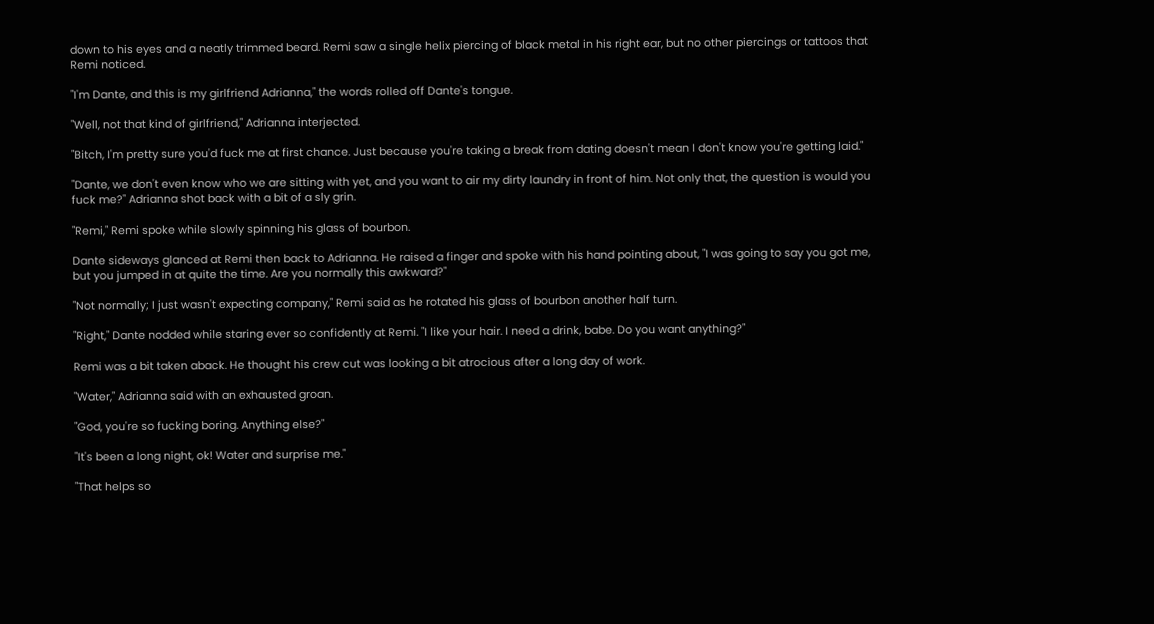down to his eyes and a neatly trimmed beard. Remi saw a single helix piercing of black metal in his right ear, but no other piercings or tattoos that Remi noticed.

"I'm Dante, and this is my girlfriend Adrianna," the words rolled off Dante's tongue.

"Well, not that kind of girlfriend," Adrianna interjected.

"Bitch, I'm pretty sure you'd fuck me at first chance. Just because you're taking a break from dating doesn't mean I don't know you're getting laid."

"Dante, we don't even know who we are sitting with yet, and you want to air my dirty laundry in front of him. Not only that, the question is would you fuck me?" Adrianna shot back with a bit of a sly grin.

"Remi," Remi spoke while slowly spinning his glass of bourbon.

Dante sideways glanced at Remi then back to Adrianna. He raised a finger and spoke with his hand pointing about, "I was going to say you got me, but you jumped in at quite the time. Are you normally this awkward?"

"Not normally; I just wasn't expecting company," Remi said as he rotated his glass of bourbon another half turn.

"Right," Dante nodded while staring ever so confidently at Remi. "I like your hair. I need a drink, babe. Do you want anything?"

Remi was a bit taken aback. He thought his crew cut was looking a bit atrocious after a long day of work.

"Water," Adrianna said with an exhausted groan.

"God, you're so fucking boring. Anything else?"

"It's been a long night, ok! Water and surprise me."

"That helps so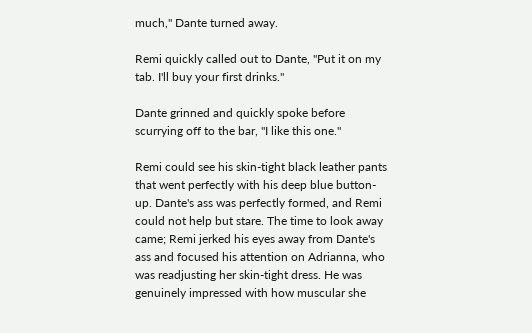much," Dante turned away.

Remi quickly called out to Dante, "Put it on my tab. I'll buy your first drinks."

Dante grinned and quickly spoke before scurrying off to the bar, "I like this one."

Remi could see his skin-tight black leather pants that went perfectly with his deep blue button-up. Dante's ass was perfectly formed, and Remi could not help but stare. The time to look away came; Remi jerked his eyes away from Dante's ass and focused his attention on Adrianna, who was readjusting her skin-tight dress. He was genuinely impressed with how muscular she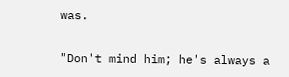was.

"Don't mind him; he's always a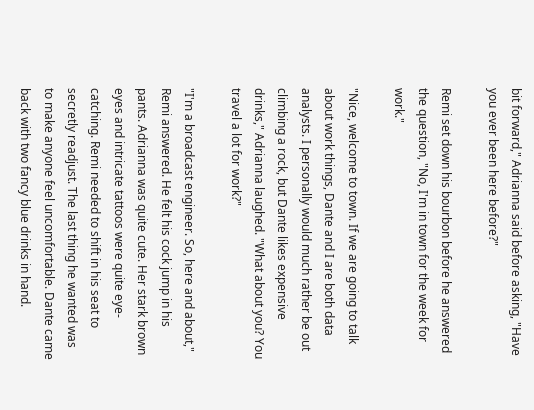bit forward," Adrianna said before asking, "Have you ever been here before?"

Remi set down his bourbon before he answered the question, "No, I'm in town for the week for work."

"Nice, welcome to town. If we are going to talk about work things, Dante and I are both data analysts. I personally would much rather be out climbing a rock, but Dante likes expensive drinks," Adrianna laughed. "What about you? You travel a lot for work?"

"I'm a broadcast engineer. So, here and about," Remi answered. He felt his cock jump in his pants. Adrianna was quite cute. Her stark brown eyes and intricate tattoos were quite eye-catching. Remi needed to shift in his seat to secretly readjust. The last thing he wanted was to make anyone feel uncomfortable. Dante came back with two fancy blue drinks in hand.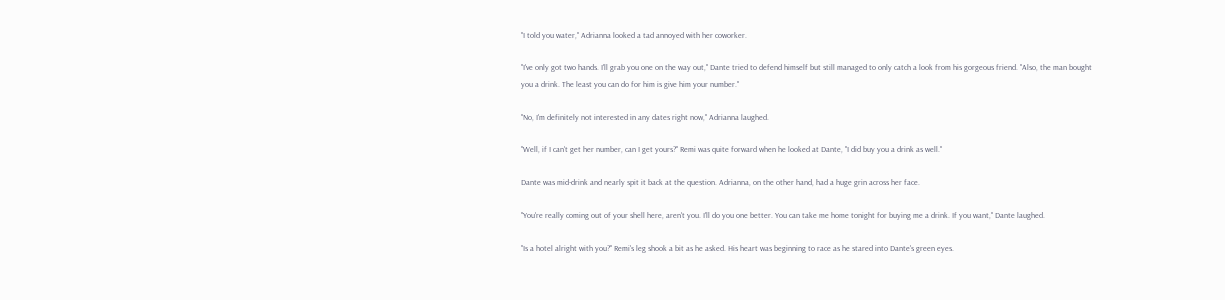"I told you water," Adrianna looked a tad annoyed with her coworker.

"I've only got two hands. I'll grab you one on the way out," Dante tried to defend himself but still managed to only catch a look from his gorgeous friend. "Also, the man bought you a drink. The least you can do for him is give him your number."

"No, I'm definitely not interested in any dates right now," Adrianna laughed.

"Well, if I can't get her number, can I get yours?" Remi was quite forward when he looked at Dante, "I did buy you a drink as well."

Dante was mid-drink and nearly spit it back at the question. Adrianna, on the other hand, had a huge grin across her face.

"You're really coming out of your shell here, aren't you. I'll do you one better. You can take me home tonight for buying me a drink. If you want," Dante laughed.

"Is a hotel alright with you?" Remi's leg shook a bit as he asked. His heart was beginning to race as he stared into Dante's green eyes.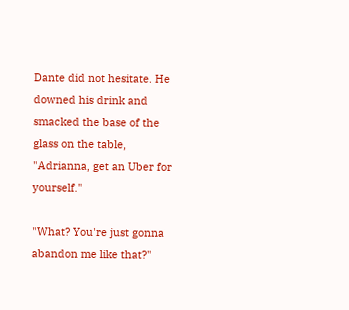Dante did not hesitate. He downed his drink and smacked the base of the glass on the table, "Adrianna, get an Uber for yourself."

"What? You're just gonna abandon me like that?"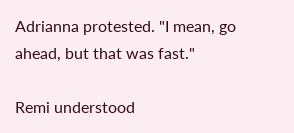Adrianna protested. "I mean, go ahead, but that was fast."

Remi understood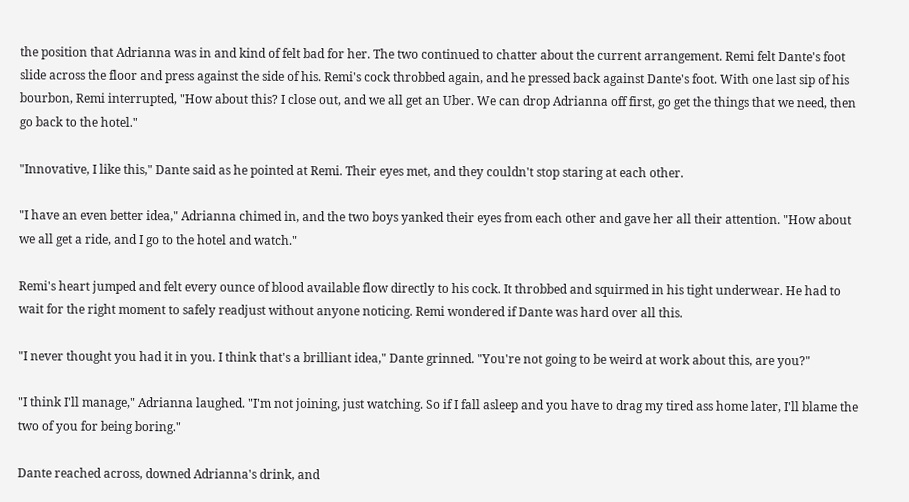the position that Adrianna was in and kind of felt bad for her. The two continued to chatter about the current arrangement. Remi felt Dante's foot slide across the floor and press against the side of his. Remi's cock throbbed again, and he pressed back against Dante's foot. With one last sip of his bourbon, Remi interrupted, "How about this? I close out, and we all get an Uber. We can drop Adrianna off first, go get the things that we need, then go back to the hotel."

"Innovative, I like this," Dante said as he pointed at Remi. Their eyes met, and they couldn't stop staring at each other.

"I have an even better idea," Adrianna chimed in, and the two boys yanked their eyes from each other and gave her all their attention. "How about we all get a ride, and I go to the hotel and watch."

Remi's heart jumped and felt every ounce of blood available flow directly to his cock. It throbbed and squirmed in his tight underwear. He had to wait for the right moment to safely readjust without anyone noticing. Remi wondered if Dante was hard over all this.

"I never thought you had it in you. I think that's a brilliant idea," Dante grinned. "You're not going to be weird at work about this, are you?"

"I think I'll manage," Adrianna laughed. "I'm not joining, just watching. So if I fall asleep and you have to drag my tired ass home later, I'll blame the two of you for being boring."

Dante reached across, downed Adrianna's drink, and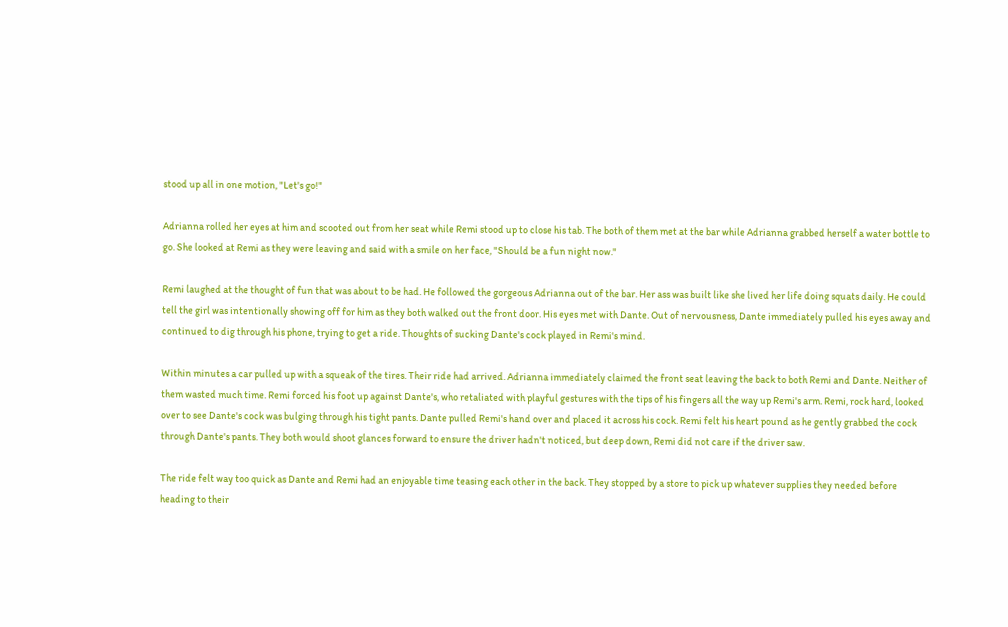stood up all in one motion, "Let's go!"

Adrianna rolled her eyes at him and scooted out from her seat while Remi stood up to close his tab. The both of them met at the bar while Adrianna grabbed herself a water bottle to go. She looked at Remi as they were leaving and said with a smile on her face, "Should be a fun night now."

Remi laughed at the thought of fun that was about to be had. He followed the gorgeous Adrianna out of the bar. Her ass was built like she lived her life doing squats daily. He could tell the girl was intentionally showing off for him as they both walked out the front door. His eyes met with Dante. Out of nervousness, Dante immediately pulled his eyes away and continued to dig through his phone, trying to get a ride. Thoughts of sucking Dante's cock played in Remi's mind.

Within minutes a car pulled up with a squeak of the tires. Their ride had arrived. Adrianna immediately claimed the front seat leaving the back to both Remi and Dante. Neither of them wasted much time. Remi forced his foot up against Dante's, who retaliated with playful gestures with the tips of his fingers all the way up Remi's arm. Remi, rock hard, looked over to see Dante's cock was bulging through his tight pants. Dante pulled Remi's hand over and placed it across his cock. Remi felt his heart pound as he gently grabbed the cock through Dante's pants. They both would shoot glances forward to ensure the driver hadn't noticed, but deep down, Remi did not care if the driver saw.

The ride felt way too quick as Dante and Remi had an enjoyable time teasing each other in the back. They stopped by a store to pick up whatever supplies they needed before heading to their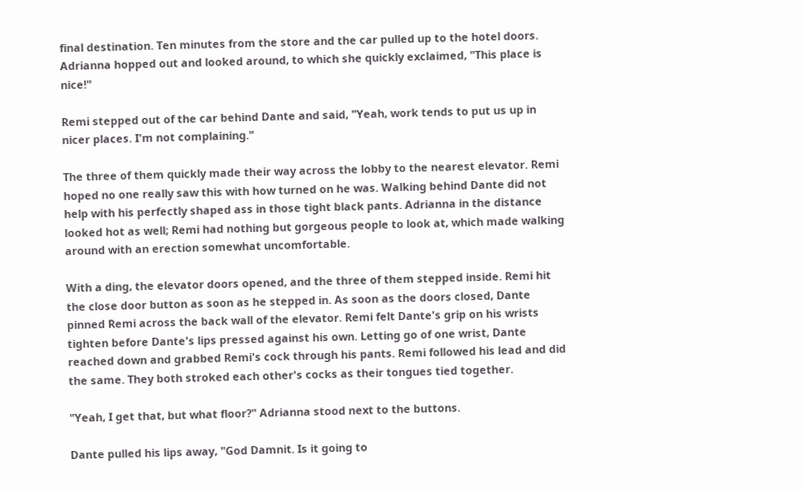final destination. Ten minutes from the store and the car pulled up to the hotel doors. Adrianna hopped out and looked around, to which she quickly exclaimed, "This place is nice!"

Remi stepped out of the car behind Dante and said, "Yeah, work tends to put us up in nicer places. I'm not complaining."

The three of them quickly made their way across the lobby to the nearest elevator. Remi hoped no one really saw this with how turned on he was. Walking behind Dante did not help with his perfectly shaped ass in those tight black pants. Adrianna in the distance looked hot as well; Remi had nothing but gorgeous people to look at, which made walking around with an erection somewhat uncomfortable.

With a ding, the elevator doors opened, and the three of them stepped inside. Remi hit the close door button as soon as he stepped in. As soon as the doors closed, Dante pinned Remi across the back wall of the elevator. Remi felt Dante's grip on his wrists tighten before Dante's lips pressed against his own. Letting go of one wrist, Dante reached down and grabbed Remi's cock through his pants. Remi followed his lead and did the same. They both stroked each other's cocks as their tongues tied together.

"Yeah, I get that, but what floor?" Adrianna stood next to the buttons.

Dante pulled his lips away, "God Damnit. Is it going to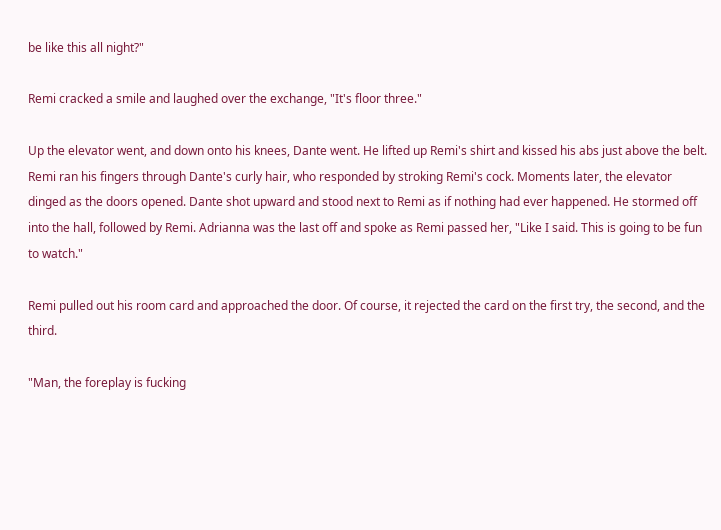be like this all night?"

Remi cracked a smile and laughed over the exchange, "It's floor three."

Up the elevator went, and down onto his knees, Dante went. He lifted up Remi's shirt and kissed his abs just above the belt. Remi ran his fingers through Dante's curly hair, who responded by stroking Remi's cock. Moments later, the elevator dinged as the doors opened. Dante shot upward and stood next to Remi as if nothing had ever happened. He stormed off into the hall, followed by Remi. Adrianna was the last off and spoke as Remi passed her, "Like I said. This is going to be fun to watch."

Remi pulled out his room card and approached the door. Of course, it rejected the card on the first try, the second, and the third.

"Man, the foreplay is fucking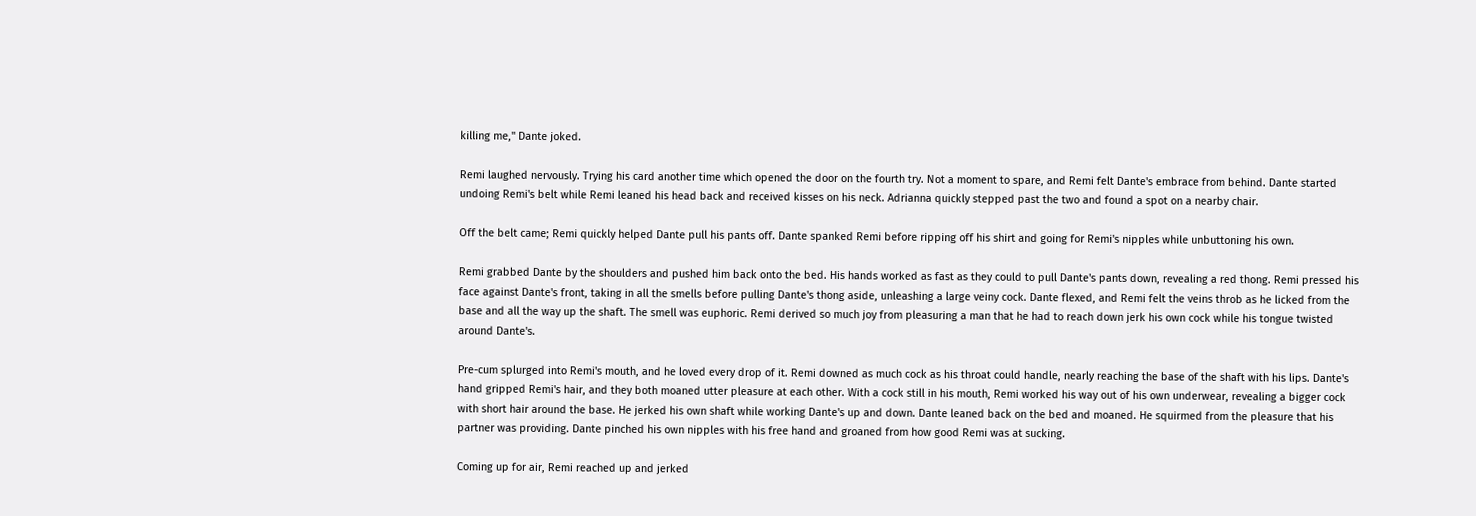killing me," Dante joked.

Remi laughed nervously. Trying his card another time which opened the door on the fourth try. Not a moment to spare, and Remi felt Dante's embrace from behind. Dante started undoing Remi's belt while Remi leaned his head back and received kisses on his neck. Adrianna quickly stepped past the two and found a spot on a nearby chair.

Off the belt came; Remi quickly helped Dante pull his pants off. Dante spanked Remi before ripping off his shirt and going for Remi's nipples while unbuttoning his own.

Remi grabbed Dante by the shoulders and pushed him back onto the bed. His hands worked as fast as they could to pull Dante's pants down, revealing a red thong. Remi pressed his face against Dante's front, taking in all the smells before pulling Dante's thong aside, unleashing a large veiny cock. Dante flexed, and Remi felt the veins throb as he licked from the base and all the way up the shaft. The smell was euphoric. Remi derived so much joy from pleasuring a man that he had to reach down jerk his own cock while his tongue twisted around Dante's.

Pre-cum splurged into Remi's mouth, and he loved every drop of it. Remi downed as much cock as his throat could handle, nearly reaching the base of the shaft with his lips. Dante's hand gripped Remi's hair, and they both moaned utter pleasure at each other. With a cock still in his mouth, Remi worked his way out of his own underwear, revealing a bigger cock with short hair around the base. He jerked his own shaft while working Dante's up and down. Dante leaned back on the bed and moaned. He squirmed from the pleasure that his partner was providing. Dante pinched his own nipples with his free hand and groaned from how good Remi was at sucking.

Coming up for air, Remi reached up and jerked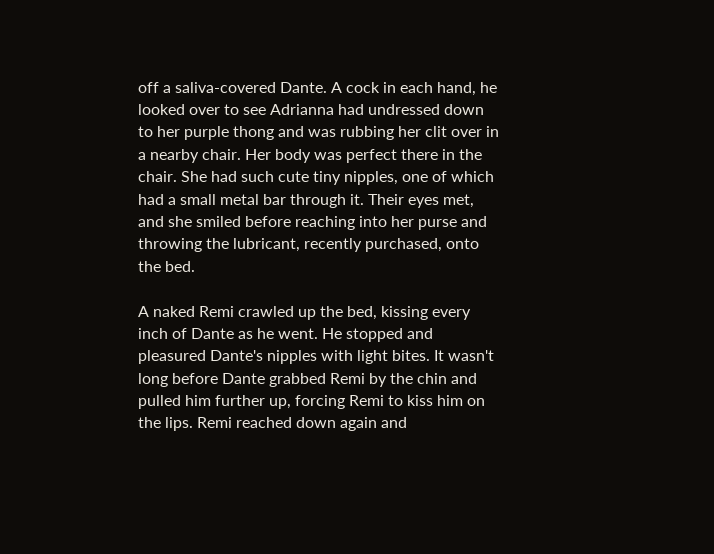off a saliva-covered Dante. A cock in each hand, he looked over to see Adrianna had undressed down to her purple thong and was rubbing her clit over in a nearby chair. Her body was perfect there in the chair. She had such cute tiny nipples, one of which had a small metal bar through it. Their eyes met, and she smiled before reaching into her purse and throwing the lubricant, recently purchased, onto the bed.

A naked Remi crawled up the bed, kissing every inch of Dante as he went. He stopped and pleasured Dante's nipples with light bites. It wasn't long before Dante grabbed Remi by the chin and pulled him further up, forcing Remi to kiss him on the lips. Remi reached down again and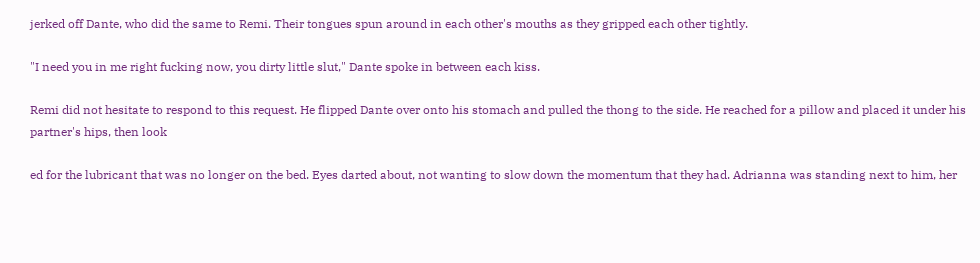jerked off Dante, who did the same to Remi. Their tongues spun around in each other's mouths as they gripped each other tightly.

"I need you in me right fucking now, you dirty little slut," Dante spoke in between each kiss.

Remi did not hesitate to respond to this request. He flipped Dante over onto his stomach and pulled the thong to the side. He reached for a pillow and placed it under his partner's hips, then look

ed for the lubricant that was no longer on the bed. Eyes darted about, not wanting to slow down the momentum that they had. Adrianna was standing next to him, her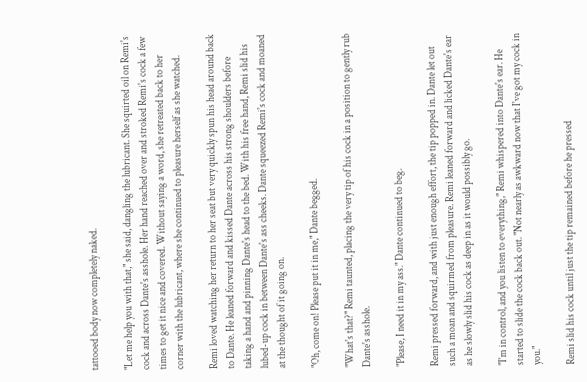tattooed body now completely naked.

"Let me help you with that," she said, dangling the lubricant. She squirted oil on Remi's cock and across Dante's asshole. Her hand reached over and stroked Remi's cock a few times to get it nice and covered. Without saying a word, she retreated back to her corner with the lubricant, where she continued to pleasure herself as she watched.

Remi loved watching her return to her seat but very quickly spun his head around back to Dante. He leaned forward and kissed Dante across his strong shoulders before taking a hand and pinning Dante's head to the bed. With his free hand, Remi slid his lubed-up cock in between Dante's ass cheeks. Dante squeezed Remi's cock and moaned at the thought of it going on.

"Oh, come on! Please put it in me," Dante begged.

"What's that?" Remi taunted, placing the very tip of his cock in a position to gently rub Dante's asshole.

"Please, I need it in my ass." Dante continued to beg.

Remi pressed forward, and with just enough effort, the tip popped in. Dante let out such a moan and squirmed from pleasure. Remi leaned forward and licked Dante's ear as he slowly slid his cock as deep in as it would possibly go.

"I'm in control, and you listen to everything," Remi whispered into Dante's ear. He started to slide the cock back out. "Not nearly as awkward now that I've got my cock in you."

Remi slid his cock until just the tip remained before he pressed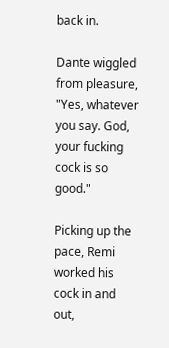back in.

Dante wiggled from pleasure, "Yes, whatever you say. God, your fucking cock is so good."

Picking up the pace, Remi worked his cock in and out,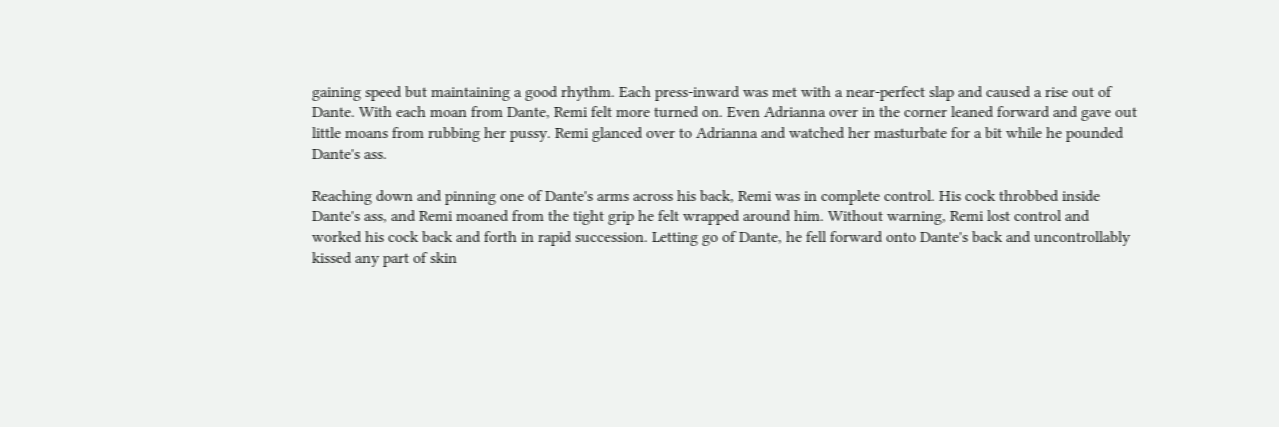gaining speed but maintaining a good rhythm. Each press-inward was met with a near-perfect slap and caused a rise out of Dante. With each moan from Dante, Remi felt more turned on. Even Adrianna over in the corner leaned forward and gave out little moans from rubbing her pussy. Remi glanced over to Adrianna and watched her masturbate for a bit while he pounded Dante's ass.

Reaching down and pinning one of Dante's arms across his back, Remi was in complete control. His cock throbbed inside Dante's ass, and Remi moaned from the tight grip he felt wrapped around him. Without warning, Remi lost control and worked his cock back and forth in rapid succession. Letting go of Dante, he fell forward onto Dante's back and uncontrollably kissed any part of skin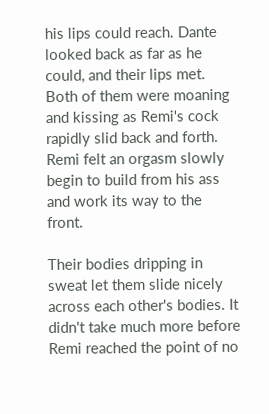his lips could reach. Dante looked back as far as he could, and their lips met. Both of them were moaning and kissing as Remi's cock rapidly slid back and forth. Remi felt an orgasm slowly begin to build from his ass and work its way to the front.

Their bodies dripping in sweat let them slide nicely across each other's bodies. It didn't take much more before Remi reached the point of no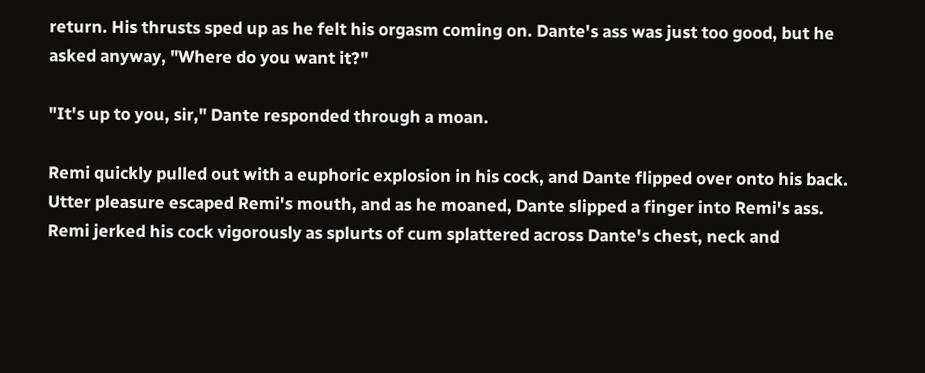return. His thrusts sped up as he felt his orgasm coming on. Dante's ass was just too good, but he asked anyway, "Where do you want it?"

"It's up to you, sir," Dante responded through a moan.

Remi quickly pulled out with a euphoric explosion in his cock, and Dante flipped over onto his back. Utter pleasure escaped Remi's mouth, and as he moaned, Dante slipped a finger into Remi's ass. Remi jerked his cock vigorously as splurts of cum splattered across Dante's chest, neck and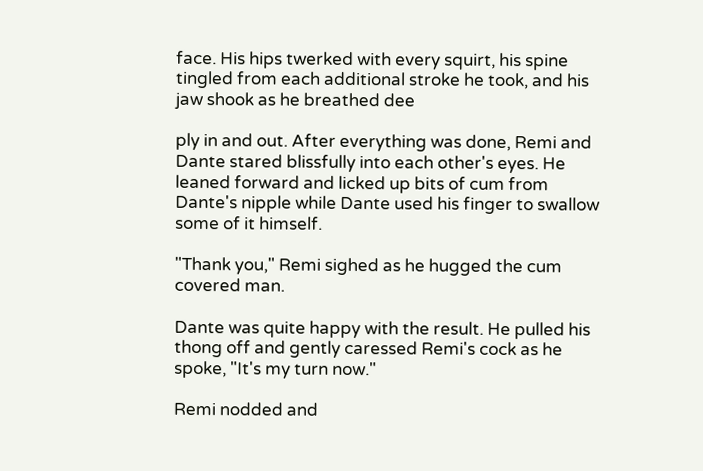face. His hips twerked with every squirt, his spine tingled from each additional stroke he took, and his jaw shook as he breathed dee

ply in and out. After everything was done, Remi and Dante stared blissfully into each other's eyes. He leaned forward and licked up bits of cum from Dante's nipple while Dante used his finger to swallow some of it himself.

"Thank you," Remi sighed as he hugged the cum covered man.

Dante was quite happy with the result. He pulled his thong off and gently caressed Remi's cock as he spoke, "It's my turn now."

Remi nodded and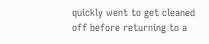quickly went to get cleaned off before returning to a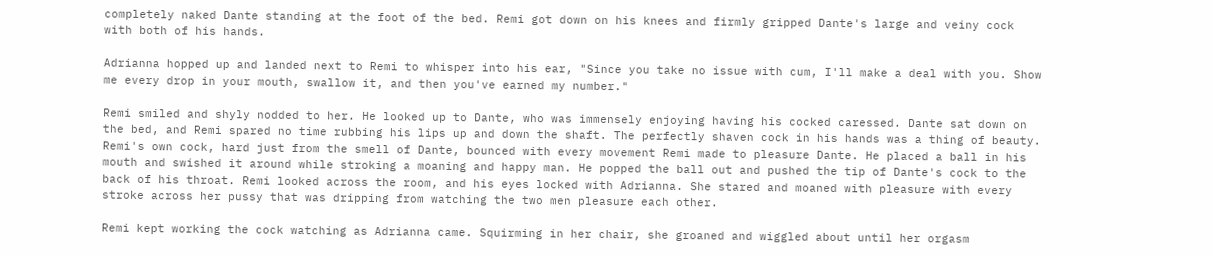completely naked Dante standing at the foot of the bed. Remi got down on his knees and firmly gripped Dante's large and veiny cock with both of his hands.

Adrianna hopped up and landed next to Remi to whisper into his ear, "Since you take no issue with cum, I'll make a deal with you. Show me every drop in your mouth, swallow it, and then you've earned my number."

Remi smiled and shyly nodded to her. He looked up to Dante, who was immensely enjoying having his cocked caressed. Dante sat down on the bed, and Remi spared no time rubbing his lips up and down the shaft. The perfectly shaven cock in his hands was a thing of beauty. Remi's own cock, hard just from the smell of Dante, bounced with every movement Remi made to pleasure Dante. He placed a ball in his mouth and swished it around while stroking a moaning and happy man. He popped the ball out and pushed the tip of Dante's cock to the back of his throat. Remi looked across the room, and his eyes locked with Adrianna. She stared and moaned with pleasure with every stroke across her pussy that was dripping from watching the two men pleasure each other.

Remi kept working the cock watching as Adrianna came. Squirming in her chair, she groaned and wiggled about until her orgasm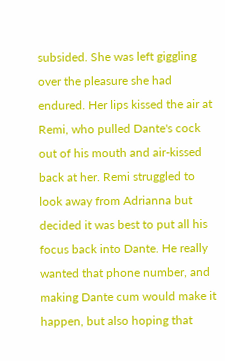subsided. She was left giggling over the pleasure she had endured. Her lips kissed the air at Remi, who pulled Dante's cock out of his mouth and air-kissed back at her. Remi struggled to look away from Adrianna but decided it was best to put all his focus back into Dante. He really wanted that phone number, and making Dante cum would make it happen, but also hoping that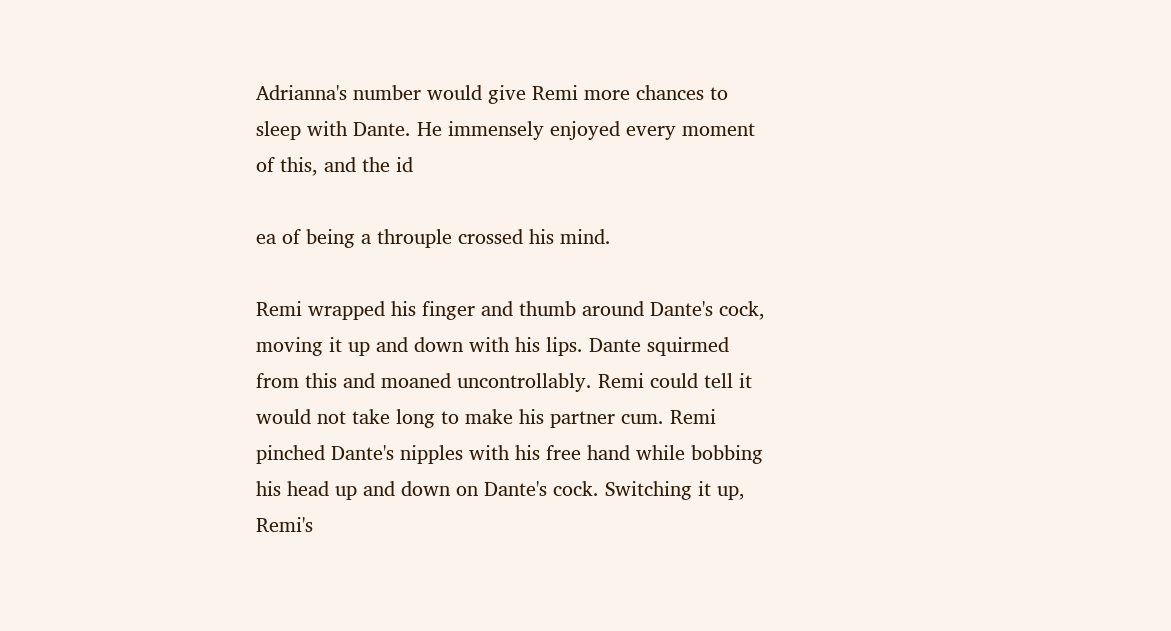Adrianna's number would give Remi more chances to sleep with Dante. He immensely enjoyed every moment of this, and the id

ea of being a throuple crossed his mind.

Remi wrapped his finger and thumb around Dante's cock, moving it up and down with his lips. Dante squirmed from this and moaned uncontrollably. Remi could tell it would not take long to make his partner cum. Remi pinched Dante's nipples with his free hand while bobbing his head up and down on Dante's cock. Switching it up, Remi's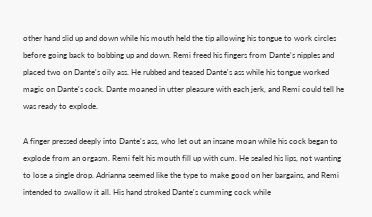other hand slid up and down while his mouth held the tip allowing his tongue to work circles before going back to bobbing up and down. Remi freed his fingers from Dante's nipples and placed two on Dante's oily ass. He rubbed and teased Dante's ass while his tongue worked magic on Dante's cock. Dante moaned in utter pleasure with each jerk, and Remi could tell he was ready to explode.

A finger pressed deeply into Dante's ass, who let out an insane moan while his cock began to explode from an orgasm. Remi felt his mouth fill up with cum. He sealed his lips, not wanting to lose a single drop. Adrianna seemed like the type to make good on her bargains, and Remi intended to swallow it all. His hand stroked Dante's cumming cock while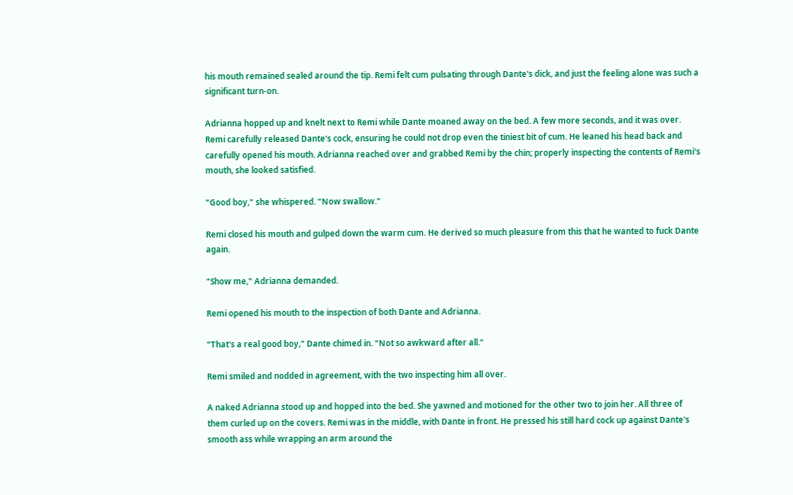his mouth remained sealed around the tip. Remi felt cum pulsating through Dante's dick, and just the feeling alone was such a significant turn-on.

Adrianna hopped up and knelt next to Remi while Dante moaned away on the bed. A few more seconds, and it was over. Remi carefully released Dante's cock, ensuring he could not drop even the tiniest bit of cum. He leaned his head back and carefully opened his mouth. Adrianna reached over and grabbed Remi by the chin; properly inspecting the contents of Remi's mouth, she looked satisfied.

"Good boy," she whispered. "Now swallow."

Remi closed his mouth and gulped down the warm cum. He derived so much pleasure from this that he wanted to fuck Dante again.

"Show me," Adrianna demanded.

Remi opened his mouth to the inspection of both Dante and Adrianna.

"That's a real good boy," Dante chimed in. "Not so awkward after all."

Remi smiled and nodded in agreement, with the two inspecting him all over.

A naked Adrianna stood up and hopped into the bed. She yawned and motioned for the other two to join her. All three of them curled up on the covers. Remi was in the middle, with Dante in front. He pressed his still hard cock up against Dante's smooth ass while wrapping an arm around the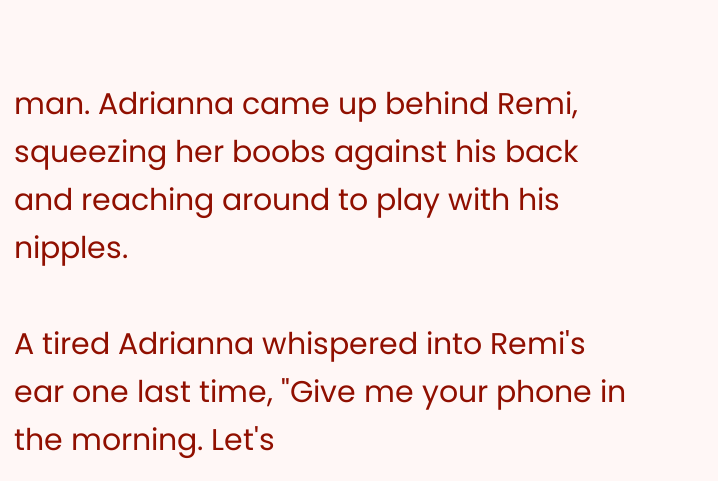man. Adrianna came up behind Remi, squeezing her boobs against his back and reaching around to play with his nipples.

A tired Adrianna whispered into Remi's ear one last time, "Give me your phone in the morning. Let's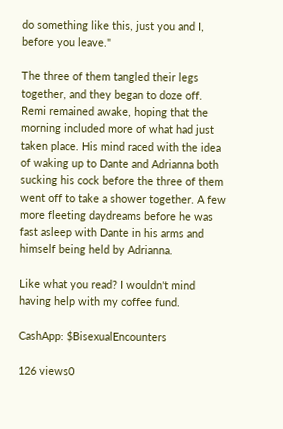do something like this, just you and I, before you leave."

The three of them tangled their legs together, and they began to doze off. Remi remained awake, hoping that the morning included more of what had just taken place. His mind raced with the idea of waking up to Dante and Adrianna both sucking his cock before the three of them went off to take a shower together. A few more fleeting daydreams before he was fast asleep with Dante in his arms and himself being held by Adrianna.

Like what you read? I wouldn't mind having help with my coffee fund.

CashApp: $BisexualEncounters

126 views0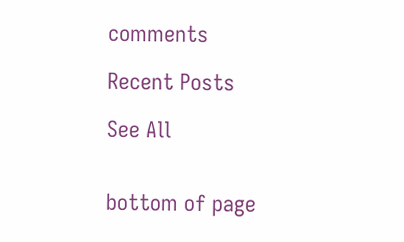comments

Recent Posts

See All


bottom of page